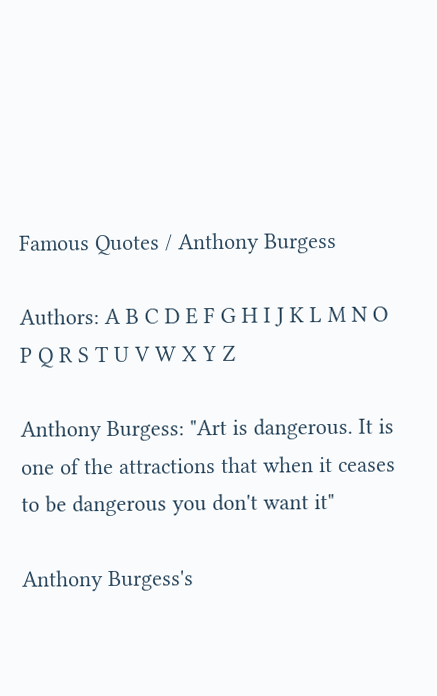Famous Quotes / Anthony Burgess

Authors: A B C D E F G H I J K L M N O P Q R S T U V W X Y Z

Anthony Burgess: "Art is dangerous. It is one of the attractions that when it ceases to be dangerous you don't want it"

Anthony Burgess's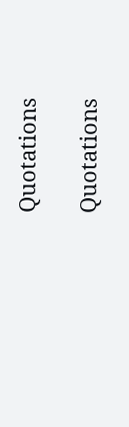Quotations

Quotations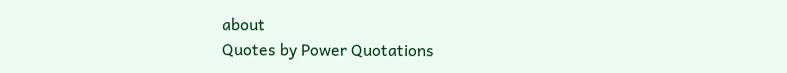about
Quotes by Power Quotations